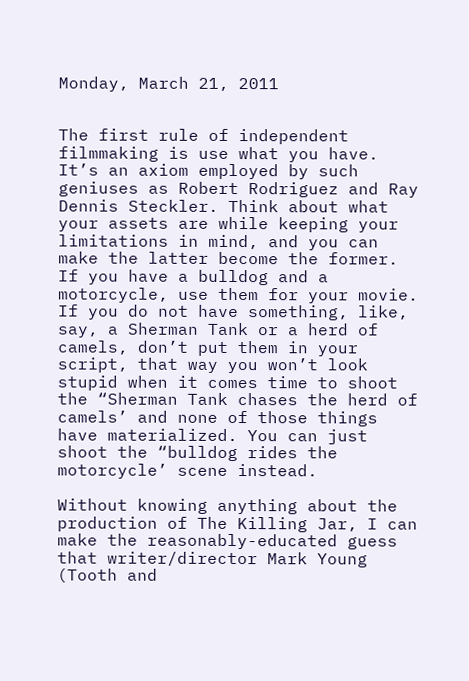Monday, March 21, 2011


The first rule of independent filmmaking is use what you have. It’s an axiom employed by such geniuses as Robert Rodriguez and Ray Dennis Steckler. Think about what your assets are while keeping your limitations in mind, and you can make the latter become the former. If you have a bulldog and a motorcycle, use them for your movie. If you do not have something, like, say, a Sherman Tank or a herd of camels, don’t put them in your script, that way you won’t look stupid when it comes time to shoot the “Sherman Tank chases the herd of camels’ and none of those things have materialized. You can just shoot the “bulldog rides the motorcycle’ scene instead.

Without knowing anything about the production of The Killing Jar, I can make the reasonably-educated guess that writer/director Mark Young (Tooth and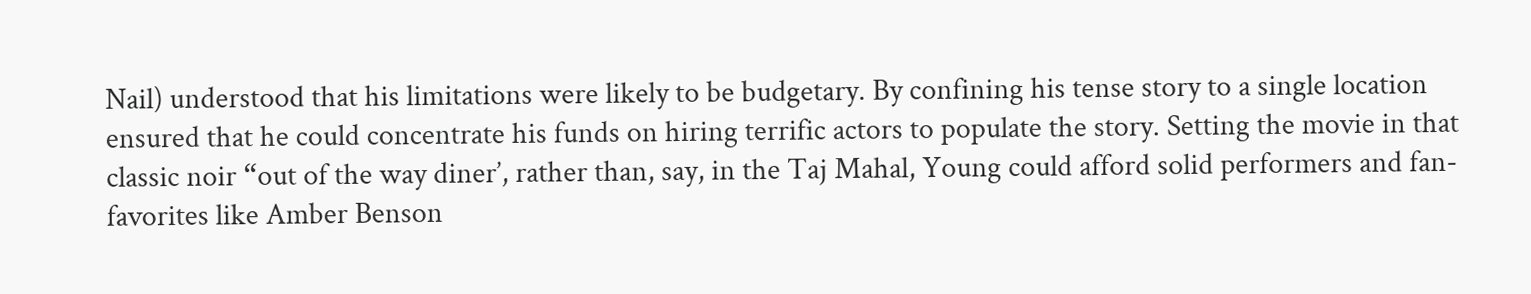Nail) understood that his limitations were likely to be budgetary. By confining his tense story to a single location ensured that he could concentrate his funds on hiring terrific actors to populate the story. Setting the movie in that classic noir “out of the way diner’, rather than, say, in the Taj Mahal, Young could afford solid performers and fan-favorites like Amber Benson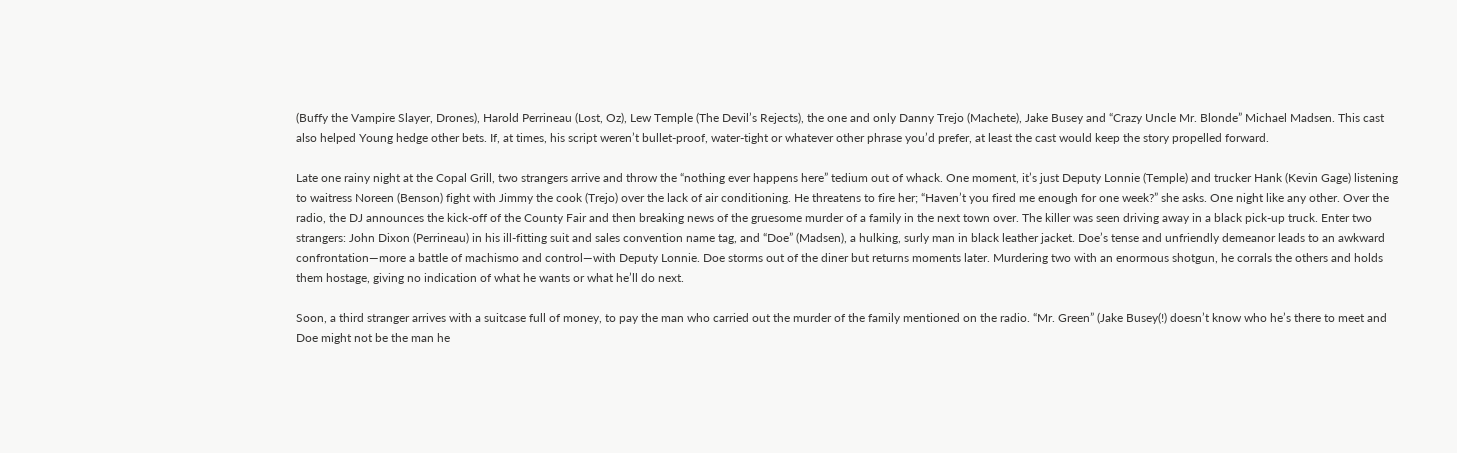(Buffy the Vampire Slayer, Drones), Harold Perrineau (Lost, Oz), Lew Temple (The Devil’s Rejects), the one and only Danny Trejo (Machete), Jake Busey and “Crazy Uncle Mr. Blonde” Michael Madsen. This cast also helped Young hedge other bets. If, at times, his script weren’t bullet-proof, water-tight or whatever other phrase you’d prefer, at least the cast would keep the story propelled forward.

Late one rainy night at the Copal Grill, two strangers arrive and throw the “nothing ever happens here” tedium out of whack. One moment, it’s just Deputy Lonnie (Temple) and trucker Hank (Kevin Gage) listening to waitress Noreen (Benson) fight with Jimmy the cook (Trejo) over the lack of air conditioning. He threatens to fire her; “Haven’t you fired me enough for one week?” she asks. One night like any other. Over the radio, the DJ announces the kick-off of the County Fair and then breaking news of the gruesome murder of a family in the next town over. The killer was seen driving away in a black pick-up truck. Enter two strangers: John Dixon (Perrineau) in his ill-fitting suit and sales convention name tag, and “Doe” (Madsen), a hulking, surly man in black leather jacket. Doe’s tense and unfriendly demeanor leads to an awkward confrontation—more a battle of machismo and control—with Deputy Lonnie. Doe storms out of the diner but returns moments later. Murdering two with an enormous shotgun, he corrals the others and holds them hostage, giving no indication of what he wants or what he’ll do next.

Soon, a third stranger arrives with a suitcase full of money, to pay the man who carried out the murder of the family mentioned on the radio. “Mr. Green” (Jake Busey(!) doesn’t know who he’s there to meet and Doe might not be the man he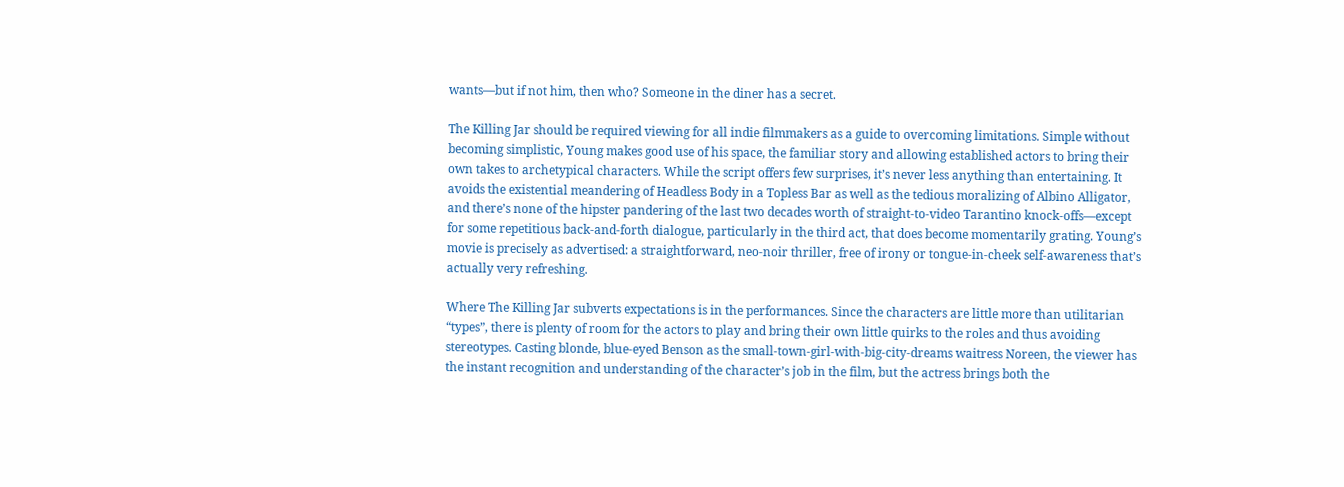wants—but if not him, then who? Someone in the diner has a secret.

The Killing Jar should be required viewing for all indie filmmakers as a guide to overcoming limitations. Simple without becoming simplistic, Young makes good use of his space, the familiar story and allowing established actors to bring their own takes to archetypical characters. While the script offers few surprises, it’s never less anything than entertaining. It avoids the existential meandering of Headless Body in a Topless Bar as well as the tedious moralizing of Albino Alligator, and there’s none of the hipster pandering of the last two decades worth of straight-to-video Tarantino knock-offs—except for some repetitious back-and-forth dialogue, particularly in the third act, that does become momentarily grating. Young’s movie is precisely as advertised: a straightforward, neo-noir thriller, free of irony or tongue-in-cheek self-awareness that’s actually very refreshing.

Where The Killing Jar subverts expectations is in the performances. Since the characters are little more than utilitarian “types”, there is plenty of room for the actors to play and bring their own little quirks to the roles and thus avoiding stereotypes. Casting blonde, blue-eyed Benson as the small-town-girl-with-big-city-dreams waitress Noreen, the viewer has the instant recognition and understanding of the character’s job in the film, but the actress brings both the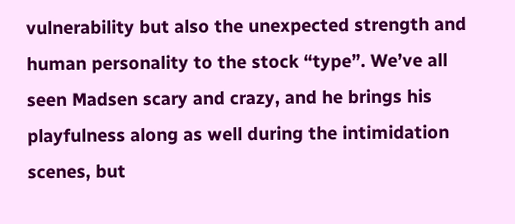vulnerability but also the unexpected strength and human personality to the stock “type”. We’ve all seen Madsen scary and crazy, and he brings his playfulness along as well during the intimidation scenes, but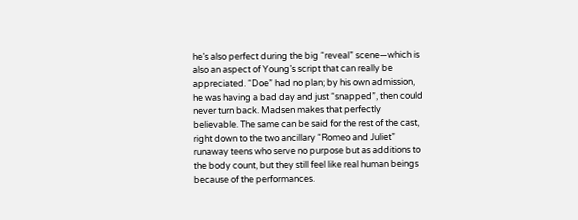he’s also perfect during the big “reveal” scene—which is also an aspect of Young’s script that can really be appreciated. “Doe” had no plan; by his own admission, he was having a bad day and just “snapped”, then could never turn back. Madsen makes that perfectly believable. The same can be said for the rest of the cast, right down to the two ancillary “Romeo and Juliet” runaway teens who serve no purpose but as additions to the body count, but they still feel like real human beings because of the performances.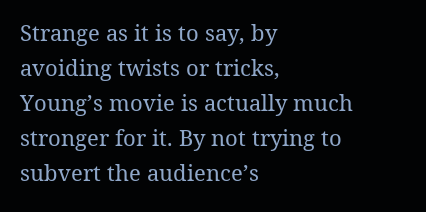Strange as it is to say, by avoiding twists or tricks, Young’s movie is actually much stronger for it. By not trying to subvert the audience’s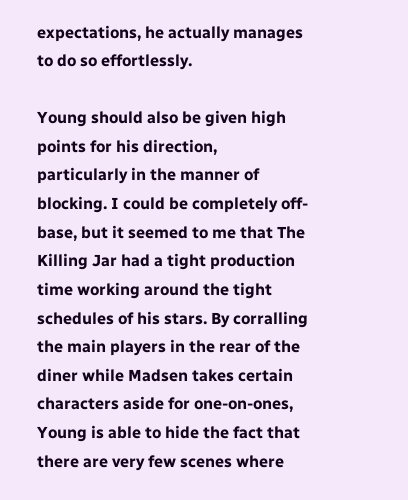expectations, he actually manages to do so effortlessly.

Young should also be given high points for his direction, particularly in the manner of blocking. I could be completely off-base, but it seemed to me that The Killing Jar had a tight production time working around the tight schedules of his stars. By corralling the main players in the rear of the diner while Madsen takes certain characters aside for one-on-ones, Young is able to hide the fact that there are very few scenes where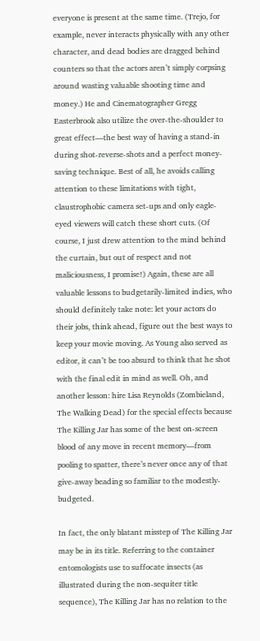everyone is present at the same time. (Trejo, for example, never interacts physically with any other character, and dead bodies are dragged behind counters so that the actors aren’t simply corpsing around wasting valuable shooting time and money.) He and Cinematographer Gregg Easterbrook also utilize the over-the-shoulder to great effect—the best way of having a stand-in during shot-reverse-shots and a perfect money-saving technique. Best of all, he avoids calling attention to these limitations with tight, claustrophobic camera set-ups and only eagle-eyed viewers will catch these short cuts. (Of course, I just drew attention to the mind behind the curtain, but out of respect and not maliciousness, I promise!) Again, these are all valuable lessons to budgetarily-limited indies, who should definitely take note: let your actors do their jobs, think ahead, figure out the best ways to keep your movie moving. As Young also served as editor, it can’t be too absurd to think that he shot with the final edit in mind as well. Oh, and another lesson: hire Lisa Reynolds (Zombieland, The Walking Dead) for the special effects because The Killing Jar has some of the best on-screen blood of any move in recent memory—from pooling to spatter, there’s never once any of that give-away beading so familiar to the modestly-budgeted.

In fact, the only blatant misstep of The Killing Jar may be in its title. Referring to the container entomologists use to suffocate insects (as illustrated during the non-sequiter title sequence), The Killing Jar has no relation to the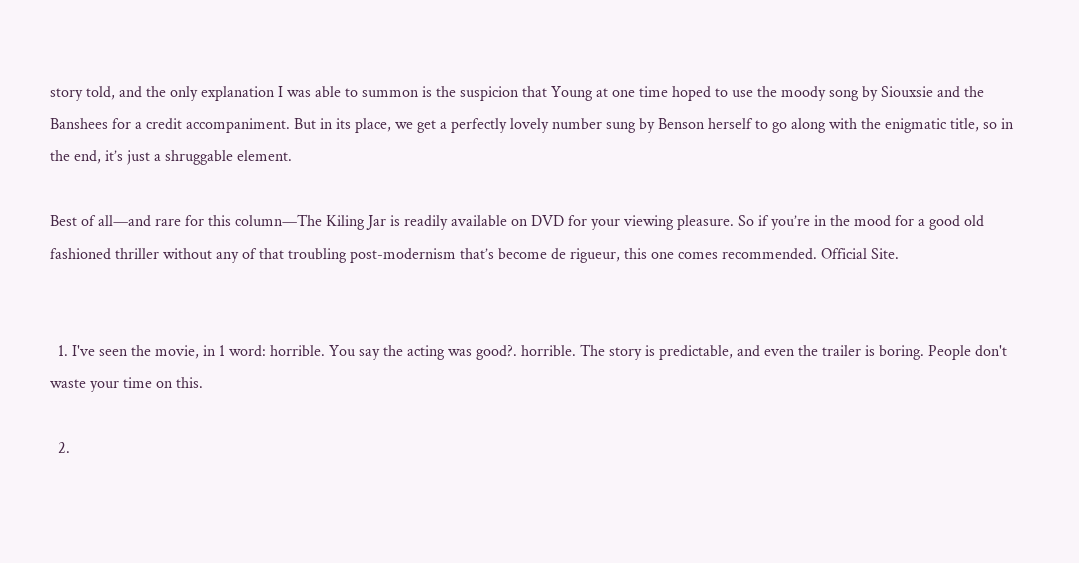story told, and the only explanation I was able to summon is the suspicion that Young at one time hoped to use the moody song by Siouxsie and the Banshees for a credit accompaniment. But in its place, we get a perfectly lovely number sung by Benson herself to go along with the enigmatic title, so in the end, it’s just a shruggable element.

Best of all—and rare for this column—The Kiling Jar is readily available on DVD for your viewing pleasure. So if you’re in the mood for a good old fashioned thriller without any of that troubling post-modernism that’s become de rigueur, this one comes recommended. Official Site.


  1. I've seen the movie, in 1 word: horrible. You say the acting was good?. horrible. The story is predictable, and even the trailer is boring. People don't waste your time on this.

  2.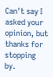Can't say I asked your opinion, but thanks for stopping by.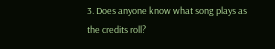3. Does anyone know what song plays as the credits roll?